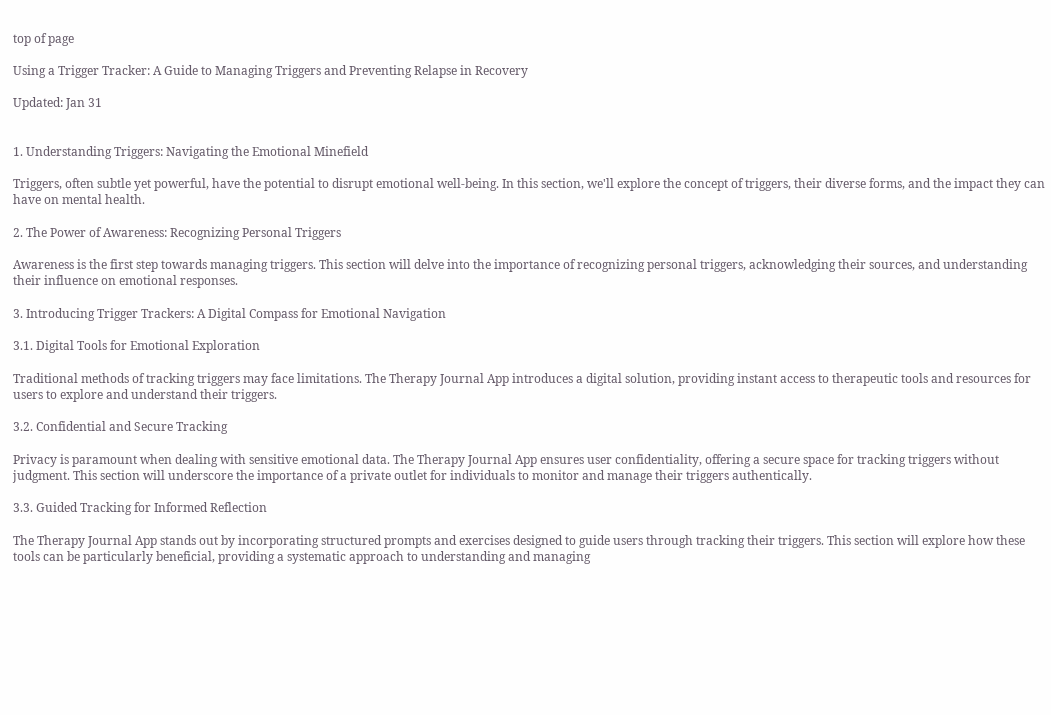top of page

Using a Trigger Tracker: A Guide to Managing Triggers and Preventing Relapse in Recovery

Updated: Jan 31


1. Understanding Triggers: Navigating the Emotional Minefield

Triggers, often subtle yet powerful, have the potential to disrupt emotional well-being. In this section, we'll explore the concept of triggers, their diverse forms, and the impact they can have on mental health.

2. The Power of Awareness: Recognizing Personal Triggers

Awareness is the first step towards managing triggers. This section will delve into the importance of recognizing personal triggers, acknowledging their sources, and understanding their influence on emotional responses.

3. Introducing Trigger Trackers: A Digital Compass for Emotional Navigation

3.1. Digital Tools for Emotional Exploration

Traditional methods of tracking triggers may face limitations. The Therapy Journal App introduces a digital solution, providing instant access to therapeutic tools and resources for users to explore and understand their triggers.

3.2. Confidential and Secure Tracking

Privacy is paramount when dealing with sensitive emotional data. The Therapy Journal App ensures user confidentiality, offering a secure space for tracking triggers without judgment. This section will underscore the importance of a private outlet for individuals to monitor and manage their triggers authentically.

3.3. Guided Tracking for Informed Reflection

The Therapy Journal App stands out by incorporating structured prompts and exercises designed to guide users through tracking their triggers. This section will explore how these tools can be particularly beneficial, providing a systematic approach to understanding and managing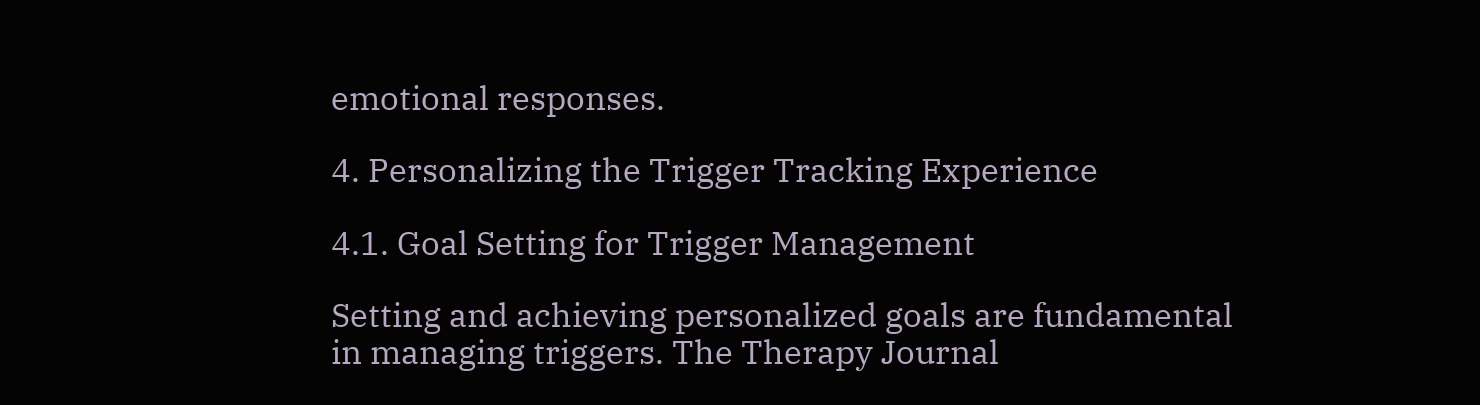emotional responses.

4. Personalizing the Trigger Tracking Experience

4.1. Goal Setting for Trigger Management

Setting and achieving personalized goals are fundamental in managing triggers. The Therapy Journal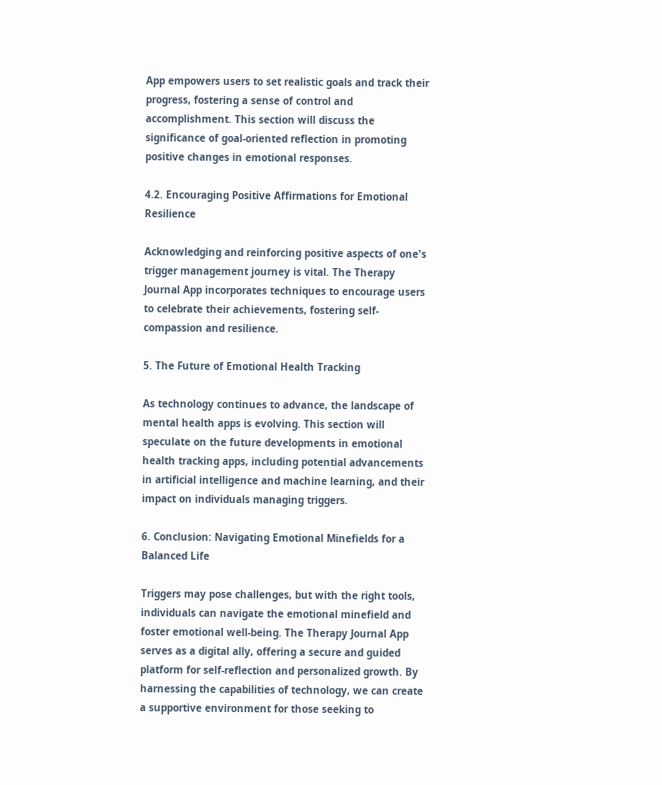App empowers users to set realistic goals and track their progress, fostering a sense of control and accomplishment. This section will discuss the significance of goal-oriented reflection in promoting positive changes in emotional responses.

4.2. Encouraging Positive Affirmations for Emotional Resilience

Acknowledging and reinforcing positive aspects of one's trigger management journey is vital. The Therapy Journal App incorporates techniques to encourage users to celebrate their achievements, fostering self-compassion and resilience.

5. The Future of Emotional Health Tracking

As technology continues to advance, the landscape of mental health apps is evolving. This section will speculate on the future developments in emotional health tracking apps, including potential advancements in artificial intelligence and machine learning, and their impact on individuals managing triggers.

6. Conclusion: Navigating Emotional Minefields for a Balanced Life

Triggers may pose challenges, but with the right tools, individuals can navigate the emotional minefield and foster emotional well-being. The Therapy Journal App serves as a digital ally, offering a secure and guided platform for self-reflection and personalized growth. By harnessing the capabilities of technology, we can create a supportive environment for those seeking to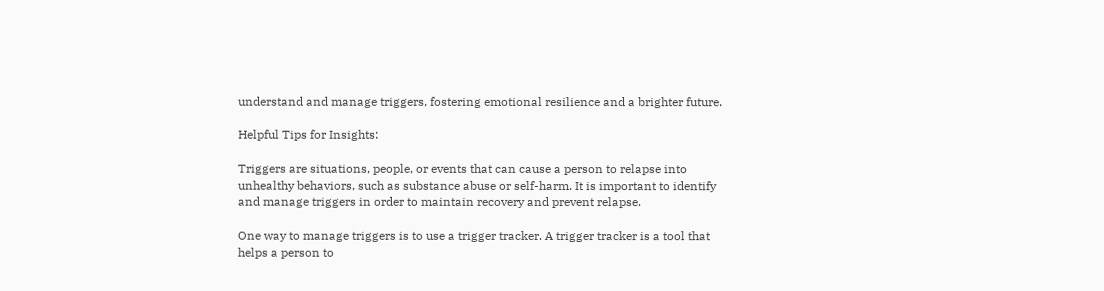understand and manage triggers, fostering emotional resilience and a brighter future.

Helpful Tips for Insights:

Triggers are situations, people, or events that can cause a person to relapse into unhealthy behaviors, such as substance abuse or self-harm. It is important to identify and manage triggers in order to maintain recovery and prevent relapse.

One way to manage triggers is to use a trigger tracker. A trigger tracker is a tool that helps a person to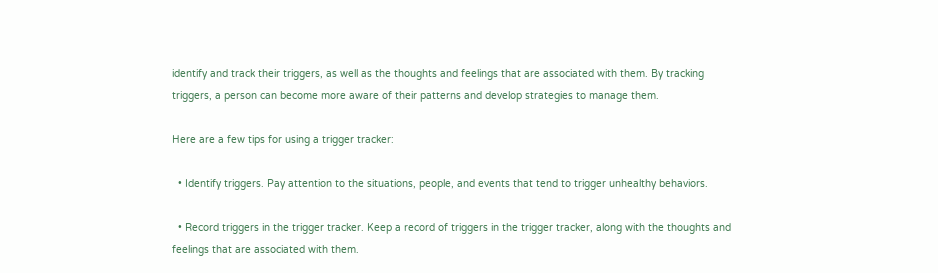identify and track their triggers, as well as the thoughts and feelings that are associated with them. By tracking triggers, a person can become more aware of their patterns and develop strategies to manage them.

Here are a few tips for using a trigger tracker:

  • Identify triggers. Pay attention to the situations, people, and events that tend to trigger unhealthy behaviors.

  • Record triggers in the trigger tracker. Keep a record of triggers in the trigger tracker, along with the thoughts and feelings that are associated with them.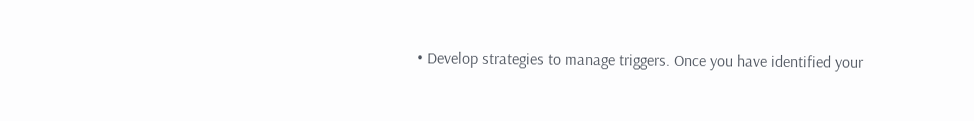• Develop strategies to manage triggers. Once you have identified your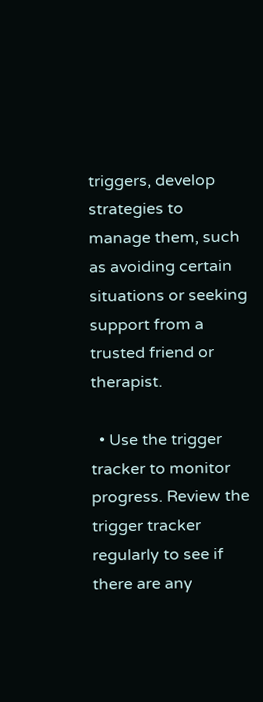triggers, develop strategies to manage them, such as avoiding certain situations or seeking support from a trusted friend or therapist.

  • Use the trigger tracker to monitor progress. Review the trigger tracker regularly to see if there are any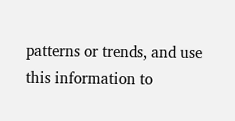patterns or trends, and use this information to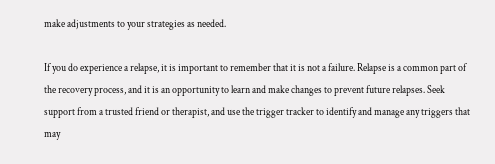make adjustments to your strategies as needed.

If you do experience a relapse, it is important to remember that it is not a failure. Relapse is a common part of the recovery process, and it is an opportunity to learn and make changes to prevent future relapses. Seek support from a trusted friend or therapist, and use the trigger tracker to identify and manage any triggers that may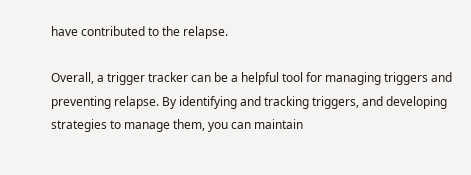have contributed to the relapse.

Overall, a trigger tracker can be a helpful tool for managing triggers and preventing relapse. By identifying and tracking triggers, and developing strategies to manage them, you can maintain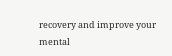recovery and improve your mental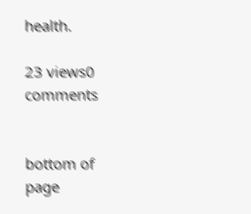health.

23 views0 comments


bottom of page